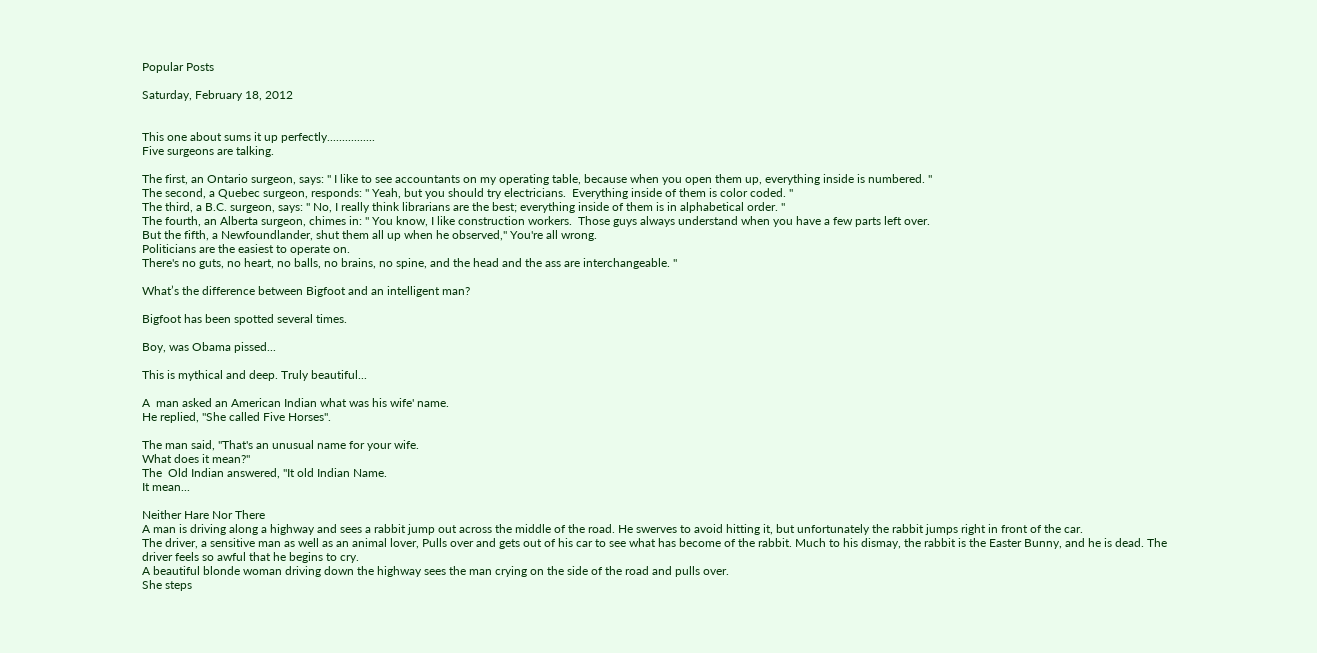Popular Posts

Saturday, February 18, 2012


This one about sums it up perfectly................
Five surgeons are talking.

The first, an Ontario surgeon, says: " I like to see accountants on my operating table, because when you open them up, everything inside is numbered. "
The second, a Quebec surgeon, responds: " Yeah, but you should try electricians.  Everything inside of them is color coded. "
The third, a B.C. surgeon, says: " No, I really think librarians are the best; everything inside of them is in alphabetical order. "
The fourth, an Alberta surgeon, chimes in: " You know, I like construction workers.  Those guys always understand when you have a few parts left over.
But the fifth, a Newfoundlander, shut them all up when he observed," You're all wrong.
Politicians are the easiest to operate on.
There's no guts, no heart, no balls, no brains, no spine, and the head and the ass are interchangeable. "

What’s the difference between Bigfoot and an intelligent man?

Bigfoot has been spotted several times.

Boy, was Obama pissed...

This is mythical and deep. Truly beautiful...

A  man asked an American Indian what was his wife' name.
He replied, "She called Five Horses".

The man said, "That's an unusual name for your wife.
What does it mean?"
The  Old Indian answered, "It old Indian Name.
It mean...

Neither Hare Nor There
A man is driving along a highway and sees a rabbit jump out across the middle of the road. He swerves to avoid hitting it, but unfortunately the rabbit jumps right in front of the car.
The driver, a sensitive man as well as an animal lover, Pulls over and gets out of his car to see what has become of the rabbit. Much to his dismay, the rabbit is the Easter Bunny, and he is dead. The driver feels so awful that he begins to cry.
A beautiful blonde woman driving down the highway sees the man crying on the side of the road and pulls over.
She steps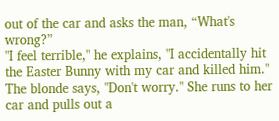out of the car and asks the man, “What's wrong?”
"I feel terrible," he explains, "I accidentally hit the Easter Bunny with my car and killed him."
The blonde says, "Don't worry." She runs to her car and pulls out a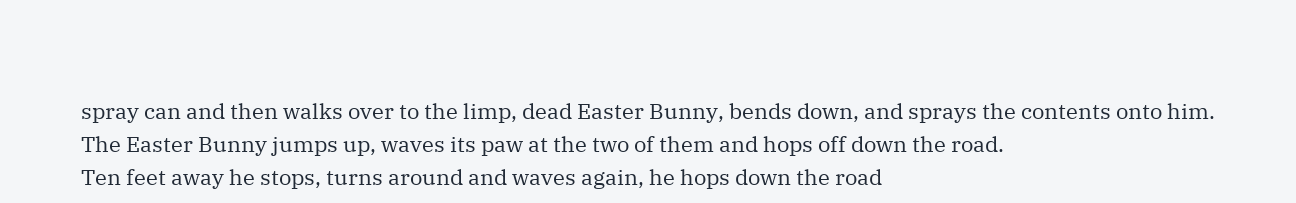spray can and then walks over to the limp, dead Easter Bunny, bends down, and sprays the contents onto him.
The Easter Bunny jumps up, waves its paw at the two of them and hops off down the road.
Ten feet away he stops, turns around and waves again, he hops down the road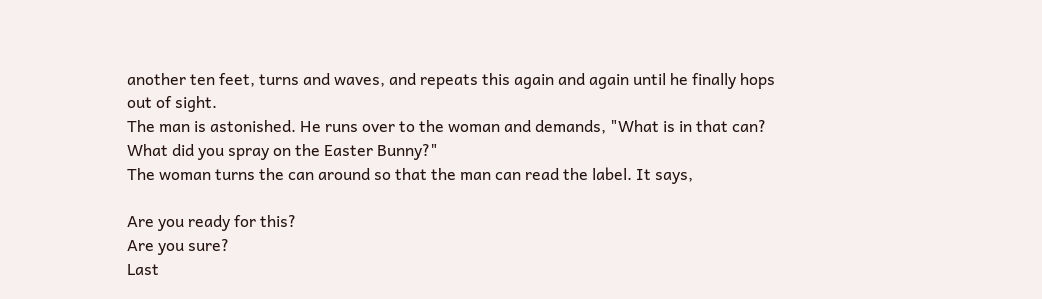another ten feet, turns and waves, and repeats this again and again until he finally hops out of sight.
The man is astonished. He runs over to the woman and demands, "What is in that can? What did you spray on the Easter Bunny?"
The woman turns the can around so that the man can read the label. It says,

Are you ready for this?
Are you sure?
Last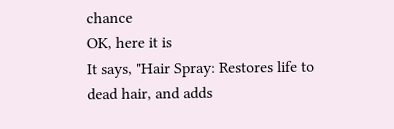chance
OK, here it is
It says, "Hair Spray: Restores life to dead hair, and adds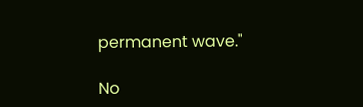permanent wave."

No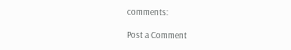comments:

Post a Comment